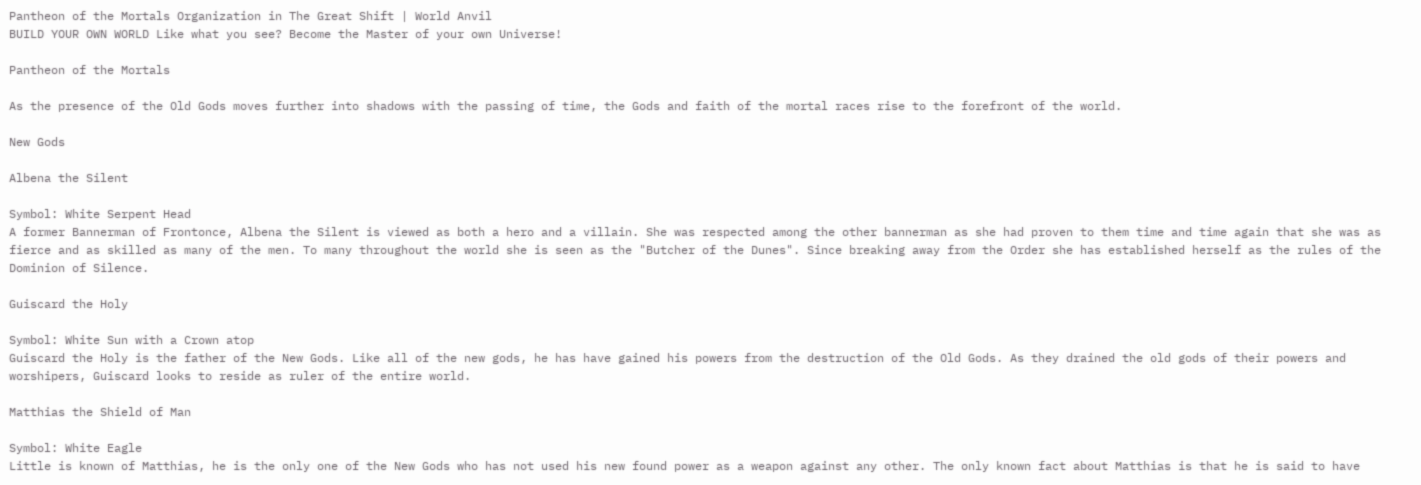Pantheon of the Mortals Organization in The Great Shift | World Anvil
BUILD YOUR OWN WORLD Like what you see? Become the Master of your own Universe!

Pantheon of the Mortals

As the presence of the Old Gods moves further into shadows with the passing of time, the Gods and faith of the mortal races rise to the forefront of the world.

New Gods

Albena the Silent

Symbol: White Serpent Head
A former Bannerman of Frontonce, Albena the Silent is viewed as both a hero and a villain. She was respected among the other bannerman as she had proven to them time and time again that she was as fierce and as skilled as many of the men. To many throughout the world she is seen as the "Butcher of the Dunes". Since breaking away from the Order she has established herself as the rules of the Dominion of Silence.

Guiscard the Holy

Symbol: White Sun with a Crown atop
Guiscard the Holy is the father of the New Gods. Like all of the new gods, he has have gained his powers from the destruction of the Old Gods. As they drained the old gods of their powers and worshipers, Guiscard looks to reside as ruler of the entire world.

Matthias the Shield of Man

Symbol: White Eagle
Little is known of Matthias, he is the only one of the New Gods who has not used his new found power as a weapon against any other. The only known fact about Matthias is that he is said to have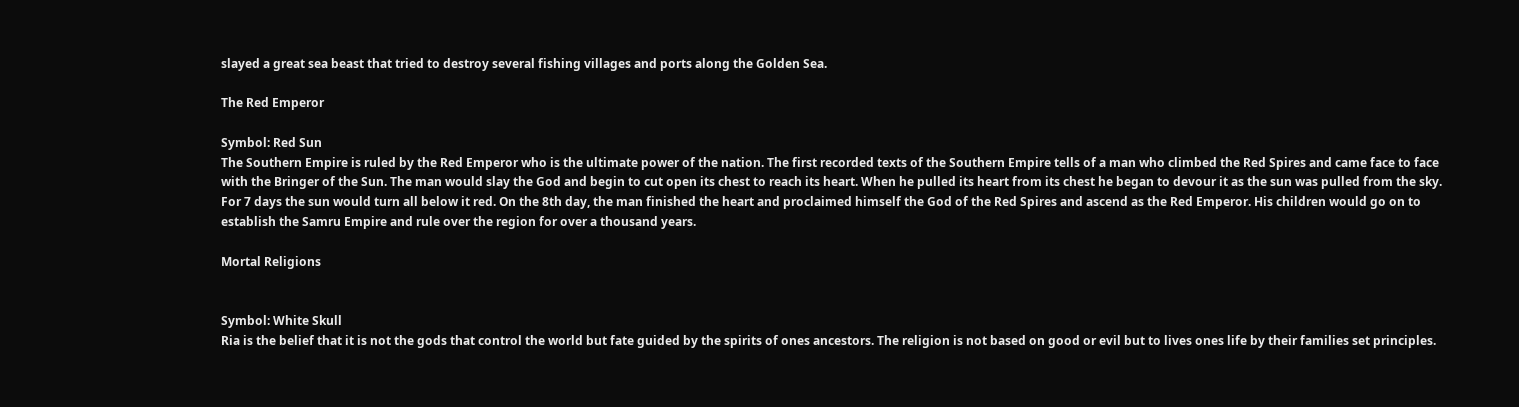slayed a great sea beast that tried to destroy several fishing villages and ports along the Golden Sea.

The Red Emperor

Symbol: Red Sun
The Southern Empire is ruled by the Red Emperor who is the ultimate power of the nation. The first recorded texts of the Southern Empire tells of a man who climbed the Red Spires and came face to face with the Bringer of the Sun. The man would slay the God and begin to cut open its chest to reach its heart. When he pulled its heart from its chest he began to devour it as the sun was pulled from the sky. For 7 days the sun would turn all below it red. On the 8th day, the man finished the heart and proclaimed himself the God of the Red Spires and ascend as the Red Emperor. His children would go on to establish the Samru Empire and rule over the region for over a thousand years.

Mortal Religions


Symbol: White Skull
Ria is the belief that it is not the gods that control the world but fate guided by the spirits of ones ancestors. The religion is not based on good or evil but to lives ones life by their families set principles.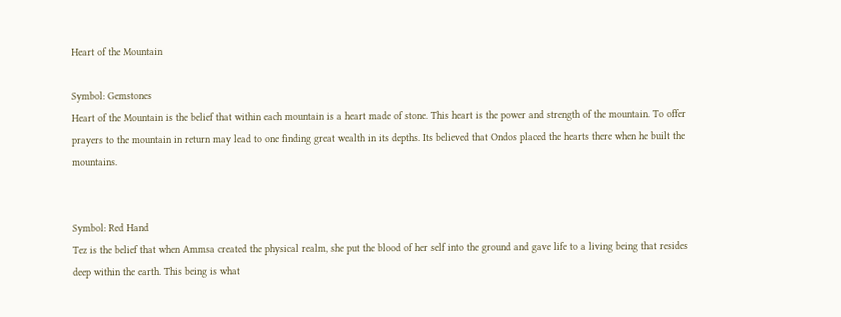Heart of the Mountain

Symbol: Gemstones
Heart of the Mountain is the belief that within each mountain is a heart made of stone. This heart is the power and strength of the mountain. To offer prayers to the mountain in return may lead to one finding great wealth in its depths. Its believed that Ondos placed the hearts there when he built the mountains.


Symbol: Red Hand
Tez is the belief that when Ammsa created the physical realm, she put the blood of her self into the ground and gave life to a living being that resides deep within the earth. This being is what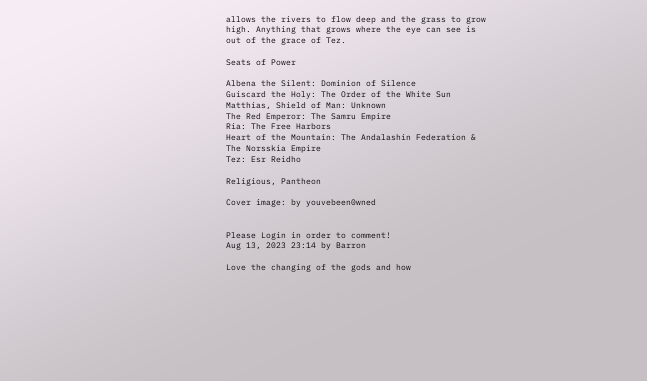allows the rivers to flow deep and the grass to grow high. Anything that grows where the eye can see is out of the grace of Tez.

Seats of Power

Albena the Silent: Dominion of Silence
Guiscard the Holy: The Order of the White Sun
Matthias, Shield of Man: Unknown
The Red Emperor: The Samru Empire
Ria: The Free Harbors
Heart of the Mountain: The Andalashin Federation & The Norsskia Empire
Tez: Esr Reidho

Religious, Pantheon

Cover image: by youvebeen0wned


Please Login in order to comment!
Aug 13, 2023 23:14 by Barron

Love the changing of the gods and how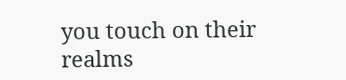you touch on their realms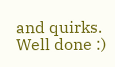and quirks. Well done :)